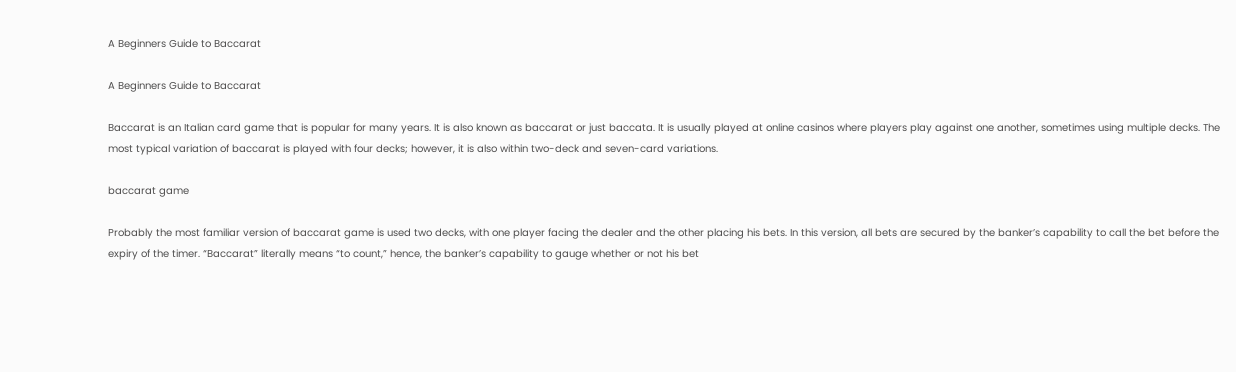A Beginners Guide to Baccarat

A Beginners Guide to Baccarat

Baccarat is an Italian card game that is popular for many years. It is also known as baccarat or just baccata. It is usually played at online casinos where players play against one another, sometimes using multiple decks. The most typical variation of baccarat is played with four decks; however, it is also within two-deck and seven-card variations.

baccarat game

Probably the most familiar version of baccarat game is used two decks, with one player facing the dealer and the other placing his bets. In this version, all bets are secured by the banker’s capability to call the bet before the expiry of the timer. “Baccarat” literally means “to count,” hence, the banker’s capability to gauge whether or not his bet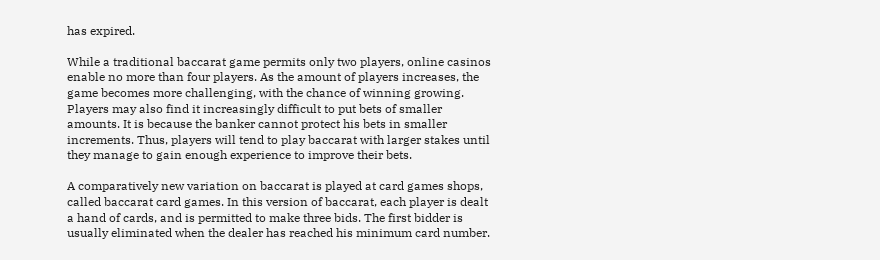has expired.

While a traditional baccarat game permits only two players, online casinos enable no more than four players. As the amount of players increases, the game becomes more challenging, with the chance of winning growing. Players may also find it increasingly difficult to put bets of smaller amounts. It is because the banker cannot protect his bets in smaller increments. Thus, players will tend to play baccarat with larger stakes until they manage to gain enough experience to improve their bets.

A comparatively new variation on baccarat is played at card games shops, called baccarat card games. In this version of baccarat, each player is dealt a hand of cards, and is permitted to make three bids. The first bidder is usually eliminated when the dealer has reached his minimum card number.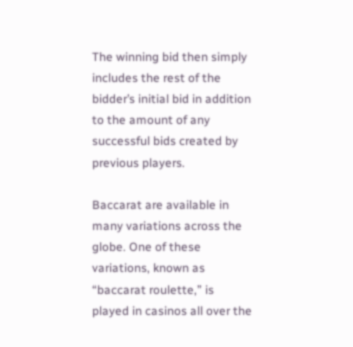The winning bid then simply includes the rest of the bidder’s initial bid in addition to the amount of any successful bids created by previous players.

Baccarat are available in many variations across the globe. One of these variations, known as “baccarat roulette,” is played in casinos all over the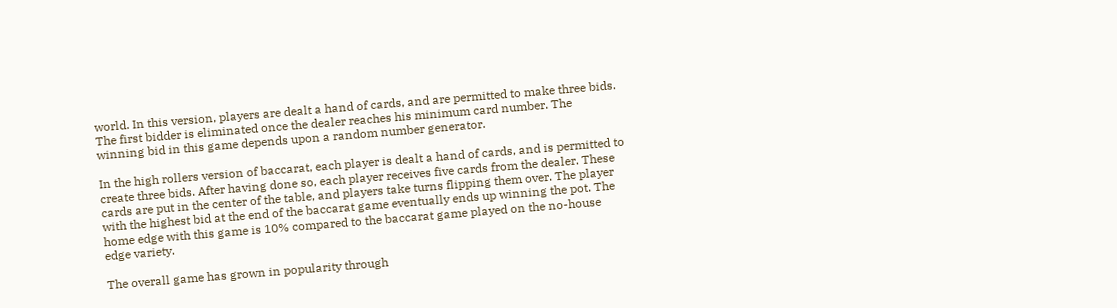world. In this version, players are dealt a hand of cards, and are permitted to make three bids. The first bidder is eliminated once the dealer reaches his minimum card number. The winning bid in this game depends upon a random number generator.

In the high rollers version of baccarat, each player is dealt a hand of cards, and is permitted to create three bids. After having done so, each player receives five cards from the dealer. These cards are put in the center of the table, and players take turns flipping them over. The player with the highest bid at the end of the baccarat game eventually ends up winning the pot. The home edge with this game is 10% compared to the baccarat game played on the no-house edge variety.

The overall game has grown in popularity through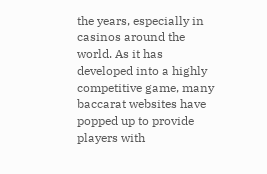the years, especially in casinos around the world. As it has developed into a highly competitive game, many baccarat websites have popped up to provide players with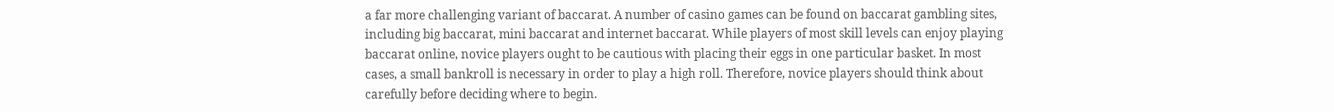a far more challenging variant of baccarat. A number of casino games can be found on baccarat gambling sites, including big baccarat, mini baccarat and internet baccarat. While players of most skill levels can enjoy playing baccarat online, novice players ought to be cautious with placing their eggs in one particular basket. In most cases, a small bankroll is necessary in order to play a high roll. Therefore, novice players should think about carefully before deciding where to begin.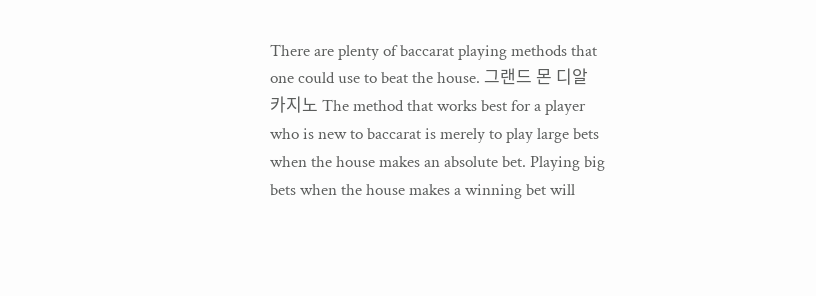There are plenty of baccarat playing methods that one could use to beat the house. 그랜드 몬 디알 카지노 The method that works best for a player who is new to baccarat is merely to play large bets when the house makes an absolute bet. Playing big bets when the house makes a winning bet will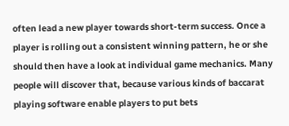often lead a new player towards short-term success. Once a player is rolling out a consistent winning pattern, he or she should then have a look at individual game mechanics. Many people will discover that, because various kinds of baccarat playing software enable players to put bets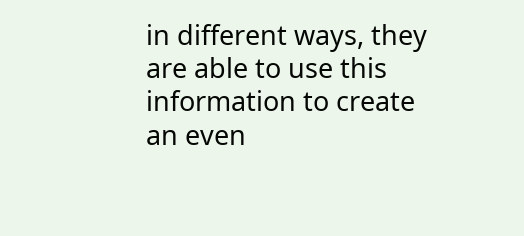in different ways, they are able to use this information to create an even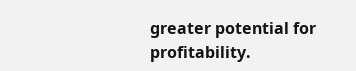greater potential for profitability.